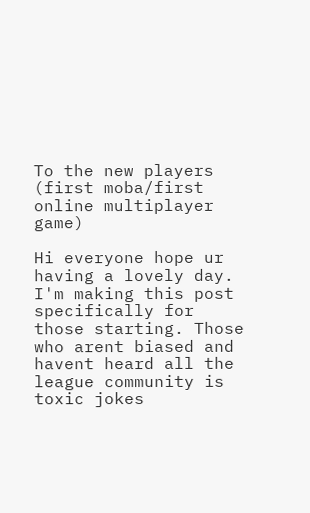To the new players (first moba/first online multiplayer game)

Hi everyone hope ur having a lovely day. I'm making this post specifically for those starting. Those who arent biased and havent heard all the league community is toxic jokes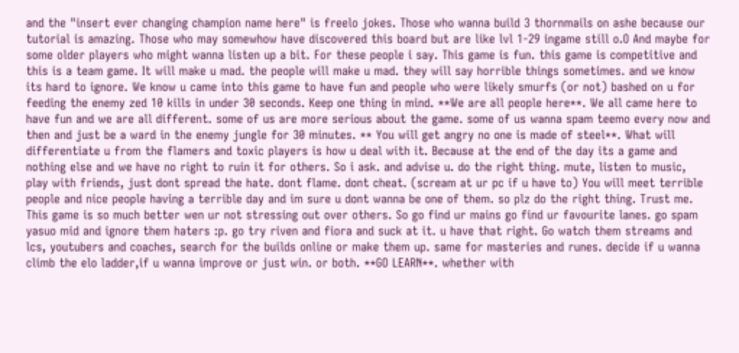and the "insert ever changing champion name here" is freelo jokes. Those who wanna build 3 thornmails on ashe because our tutorial is amazing. Those who may somewhow have discovered this board but are like lvl 1-29 ingame still o.O And maybe for some older players who might wanna listen up a bit. For these people i say. This game is fun. this game is competitive and this is a team game. It will make u mad. the people will make u mad. they will say horrible things sometimes. and we know its hard to ignore. We know u came into this game to have fun and people who were likely smurfs (or not) bashed on u for feeding the enemy zed 10 kills in under 30 seconds. Keep one thing in mind. **We are all people here**. We all came here to have fun and we are all different. some of us are more serious about the game. some of us wanna spam teemo every now and then and just be a ward in the enemy jungle for 30 minutes. ** You will get angry no one is made of steel**. What will differentiate u from the flamers and toxic players is how u deal with it. Because at the end of the day its a game and nothing else and we have no right to ruin it for others. So i ask. and advise u. do the right thing. mute, listen to music, play with friends, just dont spread the hate. dont flame. dont cheat. (scream at ur pc if u have to) You will meet terrible people and nice people having a terrible day and im sure u dont wanna be one of them. so plz do the right thing. Trust me. This game is so much better wen ur not stressing out over others. So go find ur mains go find ur favourite lanes. go spam yasuo mid and ignore them haters :p. go try riven and fiora and suck at it. u have that right. Go watch them streams and lcs, youtubers and coaches, search for the builds online or make them up. same for masteries and runes. decide if u wanna climb the elo ladder,if u wanna improve or just win. or both. **GO LEARN**. whether with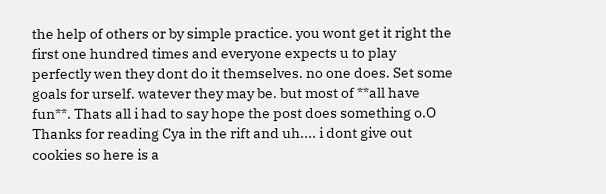the help of others or by simple practice. you wont get it right the first one hundred times and everyone expects u to play perfectly wen they dont do it themselves. no one does. Set some goals for urself. watever they may be. but most of **all have fun**. Thats all i had to say hope the post does something o.O Thanks for reading Cya in the rift and uh.... i dont give out cookies so here is a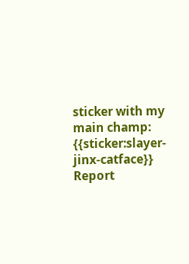sticker with my main champ: {{sticker:slayer-jinx-catface}}
Report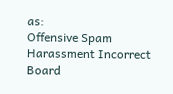as:
Offensive Spam Harassment Incorrect Board